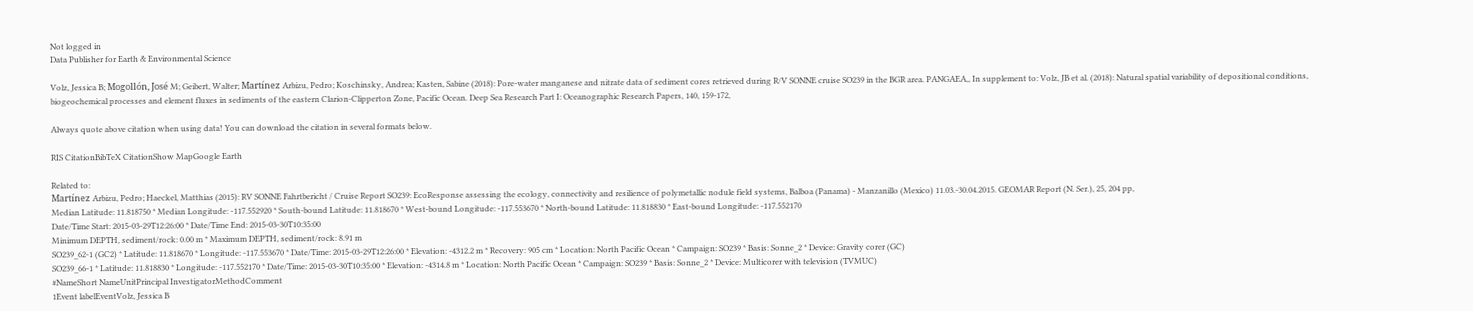Not logged in
Data Publisher for Earth & Environmental Science

Volz, Jessica B; Mogollón, José M; Geibert, Walter; Martínez Arbizu, Pedro; Koschinsky, Andrea; Kasten, Sabine (2018): Pore-water manganese and nitrate data of sediment cores retrieved during R/V SONNE cruise SO239 in the BGR area. PANGAEA,, In supplement to: Volz, JB et al. (2018): Natural spatial variability of depositional conditions, biogeochemical processes and element fluxes in sediments of the eastern Clarion-Clipperton Zone, Pacific Ocean. Deep Sea Research Part I: Oceanographic Research Papers, 140, 159-172,

Always quote above citation when using data! You can download the citation in several formats below.

RIS CitationBibTeX CitationShow MapGoogle Earth

Related to:
Martínez Arbizu, Pedro; Haeckel, Matthias (2015): RV SONNE Fahrtbericht / Cruise Report SO239: EcoResponse assessing the ecology, connectivity and resilience of polymetallic nodule field systems, Balboa (Panama) - Manzanillo (Mexico) 11.03.-30.04.2015. GEOMAR Report (N. Ser.), 25, 204 pp,
Median Latitude: 11.818750 * Median Longitude: -117.552920 * South-bound Latitude: 11.818670 * West-bound Longitude: -117.553670 * North-bound Latitude: 11.818830 * East-bound Longitude: -117.552170
Date/Time Start: 2015-03-29T12:26:00 * Date/Time End: 2015-03-30T10:35:00
Minimum DEPTH, sediment/rock: 0.00 m * Maximum DEPTH, sediment/rock: 8.91 m
SO239_62-1 (GC2) * Latitude: 11.818670 * Longitude: -117.553670 * Date/Time: 2015-03-29T12:26:00 * Elevation: -4312.2 m * Recovery: 905 cm * Location: North Pacific Ocean * Campaign: SO239 * Basis: Sonne_2 * Device: Gravity corer (GC)
SO239_66-1 * Latitude: 11.818830 * Longitude: -117.552170 * Date/Time: 2015-03-30T10:35:00 * Elevation: -4314.8 m * Location: North Pacific Ocean * Campaign: SO239 * Basis: Sonne_2 * Device: Multicorer with television (TVMUC)
#NameShort NameUnitPrincipal InvestigatorMethodComment
1Event labelEventVolz, Jessica B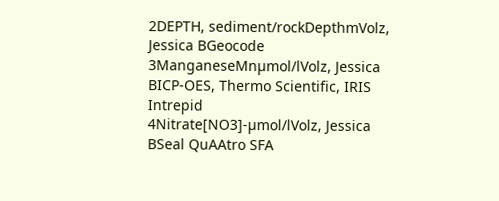2DEPTH, sediment/rockDepthmVolz, Jessica BGeocode
3ManganeseMnµmol/lVolz, Jessica BICP-OES, Thermo Scientific, IRIS Intrepid
4Nitrate[NO3]-µmol/lVolz, Jessica BSeal QuAAtro SFA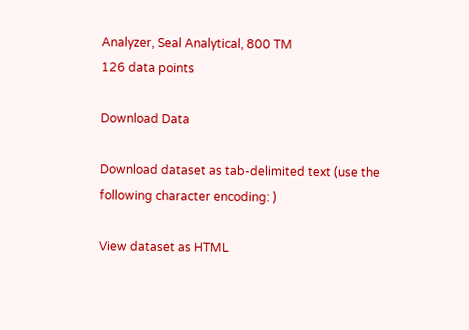Analyzer, Seal Analytical, 800 TM
126 data points

Download Data

Download dataset as tab-delimited text (use the following character encoding: )

View dataset as HTML